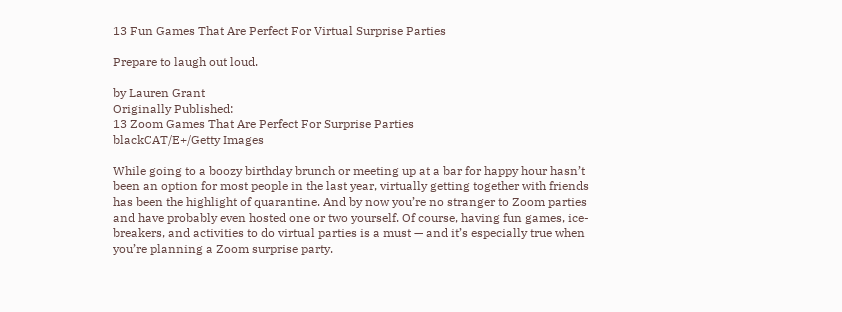13 Fun Games That Are Perfect For Virtual Surprise Parties

Prepare to laugh out loud.

by Lauren Grant
Originally Published:
13 Zoom Games That Are Perfect For Surprise Parties
blackCAT/E+/Getty Images

While going to a boozy birthday brunch or meeting up at a bar for happy hour hasn’t been an option for most people in the last year, virtually getting together with friends has been the highlight of quarantine. And by now you’re no stranger to Zoom parties and have probably even hosted one or two yourself. Of course, having fun games, ice-breakers, and activities to do virtual parties is a must — and it’s especially true when you’re planning a Zoom surprise party.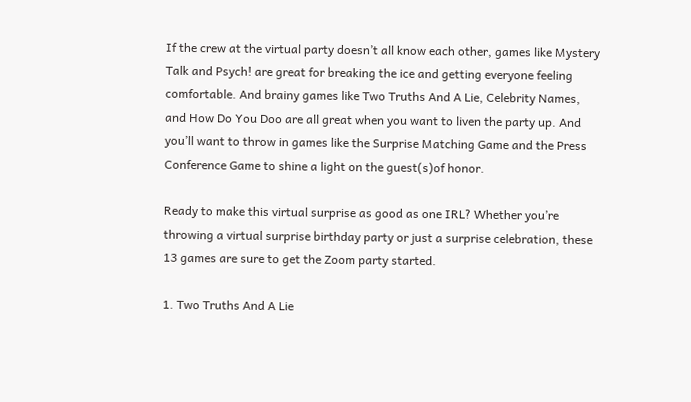If the crew at the virtual party doesn’t all know each other, games like Mystery Talk and Psych! are great for breaking the ice and getting everyone feeling comfortable. And brainy games like Two Truths And A Lie, Celebrity Names, and How Do You Doo are all great when you want to liven the party up. And you’ll want to throw in games like the Surprise Matching Game and the Press Conference Game to shine a light on the guest(s)of honor.

Ready to make this virtual surprise as good as one IRL? Whether you’re throwing a virtual surprise birthday party or just a surprise celebration, these 13 games are sure to get the Zoom party started.

1. Two Truths And A Lie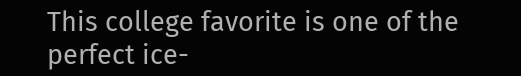This college favorite is one of the perfect ice-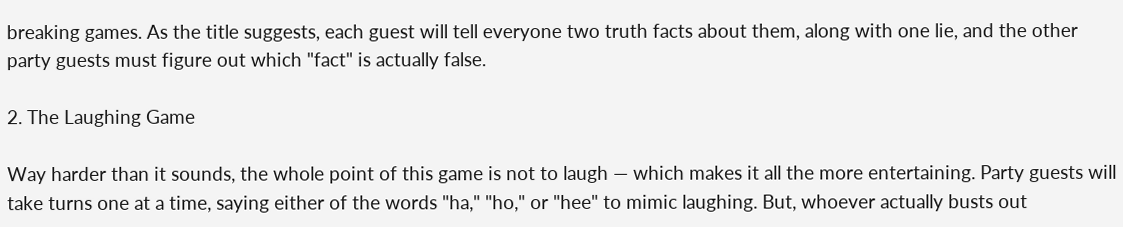breaking games. As the title suggests, each guest will tell everyone two truth facts about them, along with one lie, and the other party guests must figure out which "fact" is actually false.

2. The Laughing Game

Way harder than it sounds, the whole point of this game is not to laugh — which makes it all the more entertaining. Party guests will take turns one at a time, saying either of the words "ha," "ho," or "hee" to mimic laughing. But, whoever actually busts out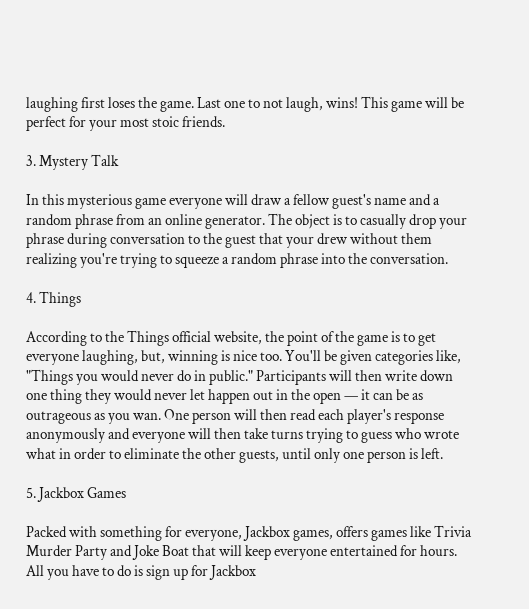laughing first loses the game. Last one to not laugh, wins! This game will be perfect for your most stoic friends.

3. Mystery Talk

In this mysterious game everyone will draw a fellow guest's name and a random phrase from an online generator. The object is to casually drop your phrase during conversation to the guest that your drew without them realizing you're trying to squeeze a random phrase into the conversation.

4. Things

According to the Things official website, the point of the game is to get everyone laughing, but, winning is nice too. You'll be given categories like, "Things you would never do in public." Participants will then write down one thing they would never let happen out in the open — it can be as outrageous as you wan. One person will then read each player's response anonymously and everyone will then take turns trying to guess who wrote what in order to eliminate the other guests, until only one person is left.

5. Jackbox Games

Packed with something for everyone, Jackbox games, offers games like Trivia Murder Party and Joke Boat that will keep everyone entertained for hours. All you have to do is sign up for Jackbox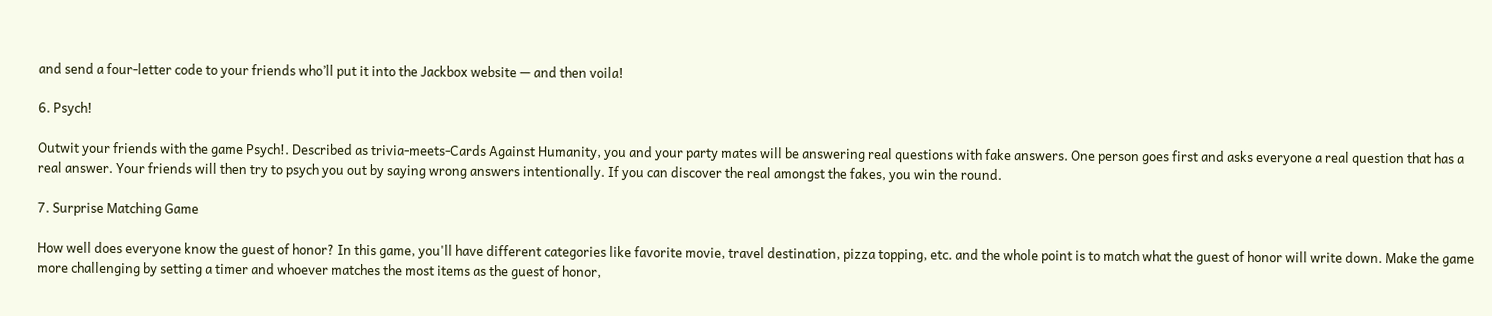and send a four-letter code to your friends who’ll put it into the Jackbox website — and then voila!

6. Psych!

Outwit your friends with the game Psych!. Described as trivia-meets-Cards Against Humanity, you and your party mates will be answering real questions with fake answers. One person goes first and asks everyone a real question that has a real answer. Your friends will then try to psych you out by saying wrong answers intentionally. If you can discover the real amongst the fakes, you win the round.

7. Surprise Matching Game

How well does everyone know the guest of honor? In this game, you'll have different categories like favorite movie, travel destination, pizza topping, etc. and the whole point is to match what the guest of honor will write down. Make the game more challenging by setting a timer and whoever matches the most items as the guest of honor,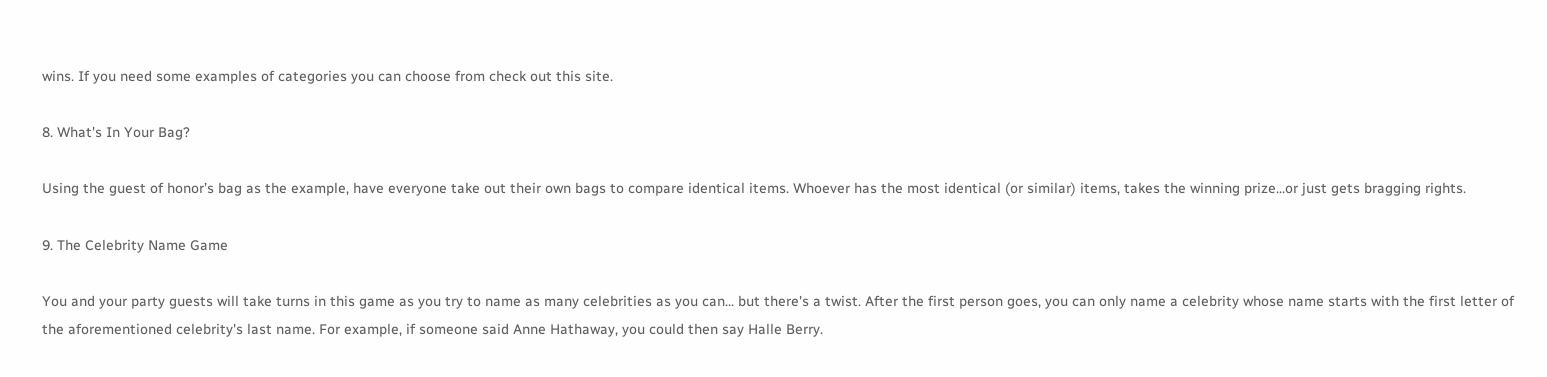wins. If you need some examples of categories you can choose from check out this site.

8. What's In Your Bag?

Using the guest of honor’s bag as the example, have everyone take out their own bags to compare identical items. Whoever has the most identical (or similar) items, takes the winning prize...or just gets bragging rights.

9. The Celebrity Name Game

You and your party guests will take turns in this game as you try to name as many celebrities as you can... but there's a twist. After the first person goes, you can only name a celebrity whose name starts with the first letter of the aforementioned celebrity's last name. For example, if someone said Anne Hathaway, you could then say Halle Berry.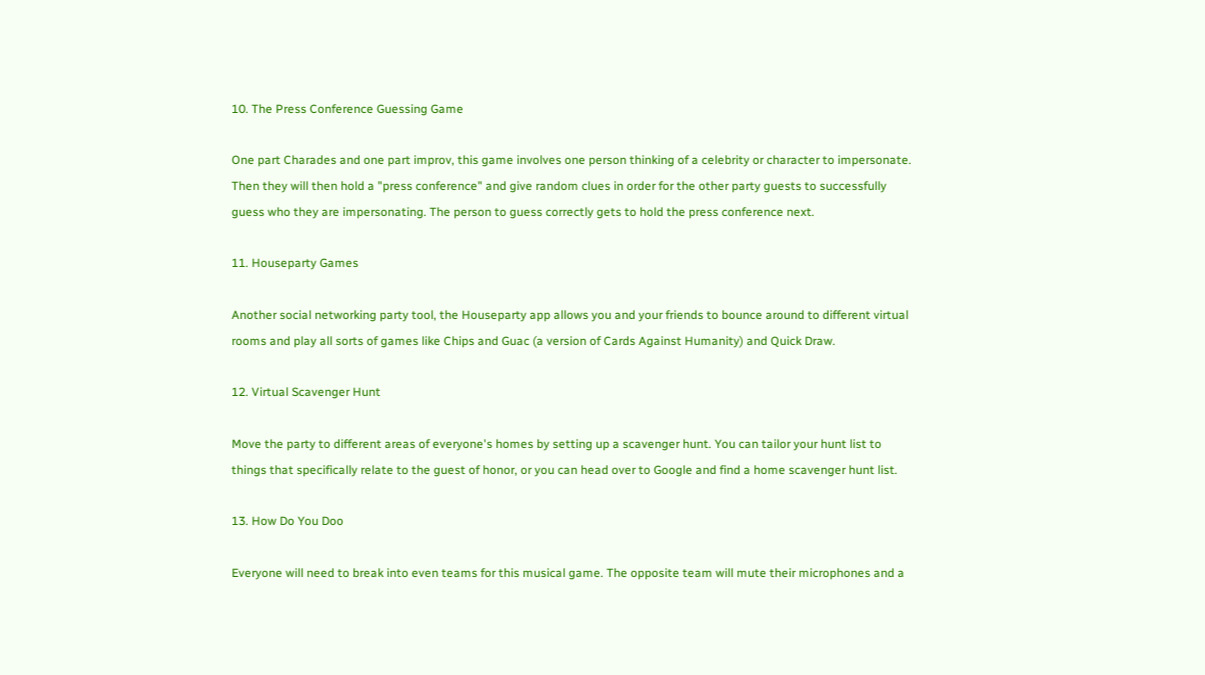10. The Press Conference Guessing Game

One part Charades and one part improv, this game involves one person thinking of a celebrity or character to impersonate. Then they will then hold a "press conference" and give random clues in order for the other party guests to successfully guess who they are impersonating. The person to guess correctly gets to hold the press conference next.

11. Houseparty Games

Another social networking party tool, the Houseparty app allows you and your friends to bounce around to different virtual rooms and play all sorts of games like Chips and Guac (a version of Cards Against Humanity) and Quick Draw.

12. Virtual Scavenger Hunt

Move the party to different areas of everyone's homes by setting up a scavenger hunt. You can tailor your hunt list to things that specifically relate to the guest of honor, or you can head over to Google and find a home scavenger hunt list.

13. How Do You Doo

Everyone will need to break into even teams for this musical game. The opposite team will mute their microphones and a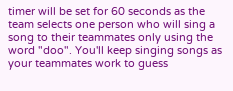timer will be set for 60 seconds as the team selects one person who will sing a song to their teammates only using the word "doo". You'll keep singing songs as your teammates work to guess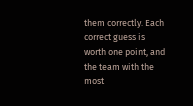them correctly. Each correct guess is worth one point, and the team with the most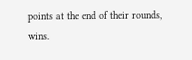points at the end of their rounds, wins.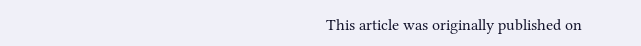This article was originally published on